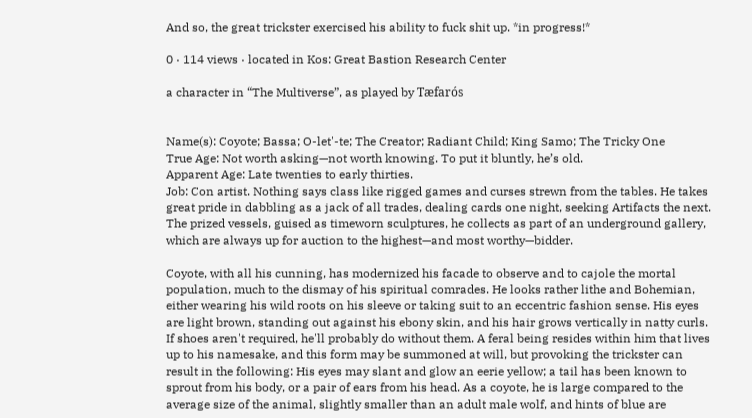And so, the great trickster exercised his ability to fuck shit up. *in progress!*

0 · 114 views · located in Kos: Great Bastion Research Center

a character in “The Multiverse”, as played by Tæfarós


Name(s): Coyote; Bassa; O-let'-te; The Creator; Radiant Child; King Samo; The Tricky One
True Age: Not worth asking—not worth knowing. To put it bluntly, he’s old.
Apparent Age: Late twenties to early thirties.
Job: Con artist. Nothing says class like rigged games and curses strewn from the tables. He takes great pride in dabbling as a jack of all trades, dealing cards one night, seeking Artifacts the next. The prized vessels, guised as timeworn sculptures, he collects as part of an underground gallery, which are always up for auction to the highest—and most worthy—bidder.

Coyote, with all his cunning, has modernized his facade to observe and to cajole the mortal population, much to the dismay of his spiritual comrades. He looks rather lithe and Bohemian, either wearing his wild roots on his sleeve or taking suit to an eccentric fashion sense. His eyes are light brown, standing out against his ebony skin, and his hair grows vertically in natty curls. If shoes aren't required, he'll probably do without them. A feral being resides within him that lives up to his namesake, and this form may be summoned at will, but provoking the trickster can result in the following: His eyes may slant and glow an eerie yellow; a tail has been known to sprout from his body, or a pair of ears from his head. As a coyote, he is large compared to the average size of the animal, slightly smaller than an adult male wolf, and hints of blue are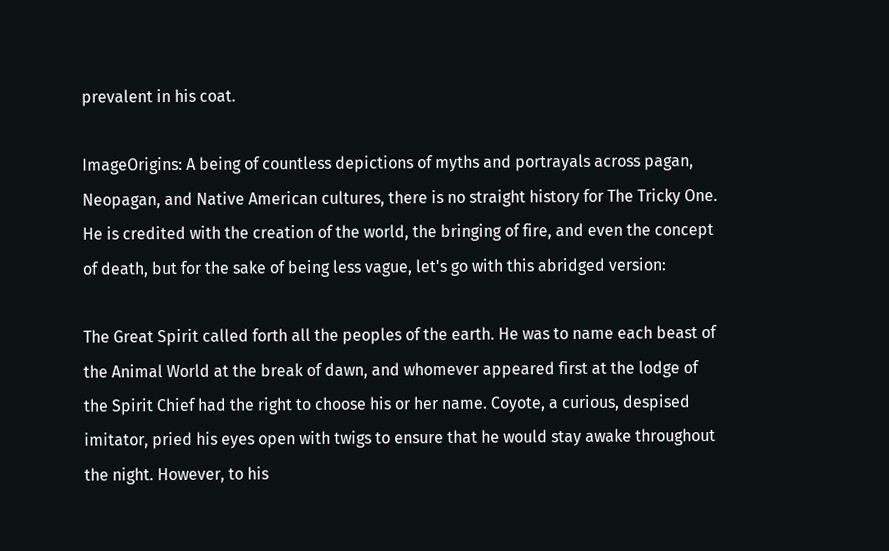prevalent in his coat.

ImageOrigins: A being of countless depictions of myths and portrayals across pagan, Neopagan, and Native American cultures, there is no straight history for The Tricky One. He is credited with the creation of the world, the bringing of fire, and even the concept of death, but for the sake of being less vague, let's go with this abridged version:

The Great Spirit called forth all the peoples of the earth. He was to name each beast of the Animal World at the break of dawn, and whomever appeared first at the lodge of the Spirit Chief had the right to choose his or her name. Coyote, a curious, despised imitator, pried his eyes open with twigs to ensure that he would stay awake throughout the night. However, to his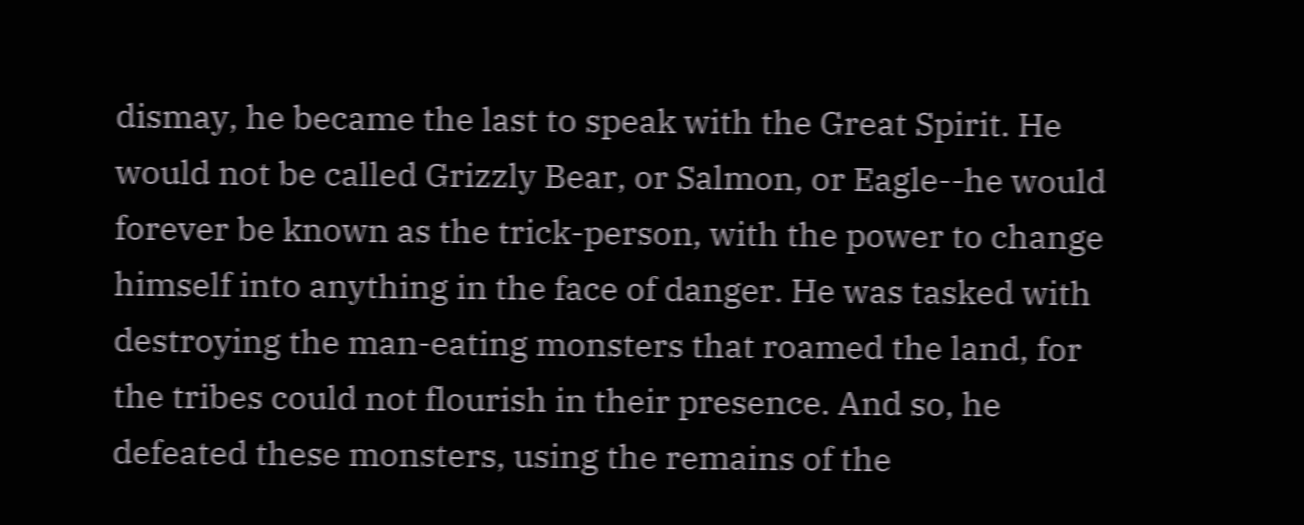dismay, he became the last to speak with the Great Spirit. He would not be called Grizzly Bear, or Salmon, or Eagle--he would forever be known as the trick-person, with the power to change himself into anything in the face of danger. He was tasked with destroying the man-eating monsters that roamed the land, for the tribes could not flourish in their presence. And so, he defeated these monsters, using the remains of the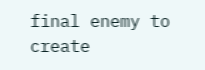final enemy to create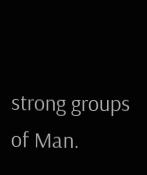strong groups of Man.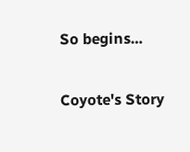So begins...

Coyote's Story